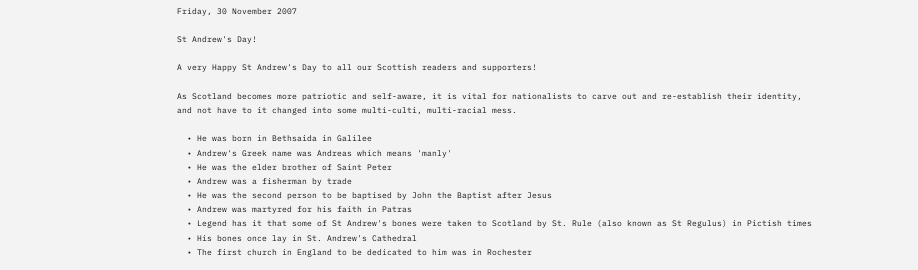Friday, 30 November 2007

St Andrew's Day!

A very Happy St Andrew's Day to all our Scottish readers and supporters!

As Scotland becomes more patriotic and self-aware, it is vital for nationalists to carve out and re-establish their identity, and not have to it changed into some multi-culti, multi-racial mess.

  • He was born in Bethsaida in Galilee
  • Andrew's Greek name was Andreas which means 'manly'
  • He was the elder brother of Saint Peter
  • Andrew was a fisherman by trade
  • He was the second person to be baptised by John the Baptist after Jesus
  • Andrew was martyred for his faith in Patras
  • Legend has it that some of St Andrew's bones were taken to Scotland by St. Rule (also known as St Regulus) in Pictish times
  • His bones once lay in St. Andrew's Cathedral
  • The first church in England to be dedicated to him was in Rochester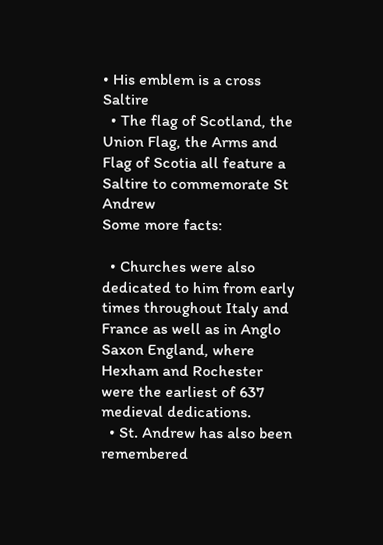• His emblem is a cross Saltire
  • The flag of Scotland, the Union Flag, the Arms and Flag of Scotia all feature a Saltire to commemorate St Andrew
Some more facts:

  • Churches were also dedicated to him from early times throughout Italy and France as well as in Anglo Saxon England, where Hexham and Rochester were the earliest of 637 medieval dedications.
  • St. Andrew has also been remembered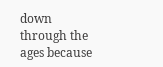down through the ages because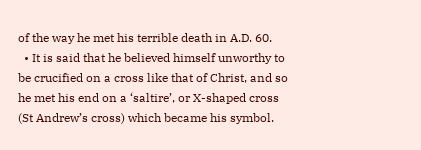of the way he met his terrible death in A.D. 60.
  • It is said that he believed himself unworthy to be crucified on a cross like that of Christ, and so he met his end on a ‘saltire’, or X-shaped cross (St Andrew’s cross) which became his symbol.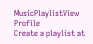MusicPlaylistView Profile
Create a playlist at